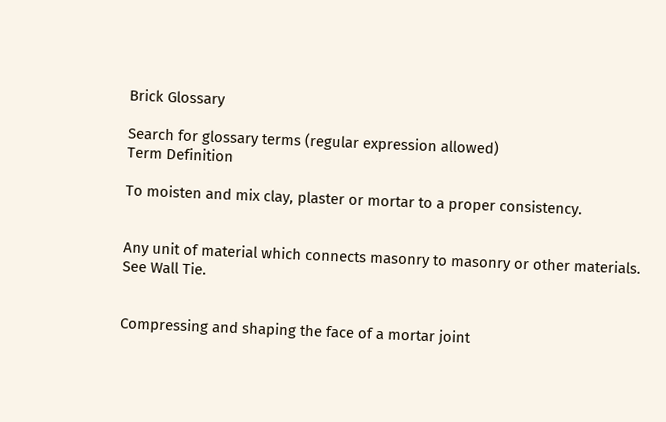Brick Glossary

Search for glossary terms (regular expression allowed)
Term Definition

To moisten and mix clay, plaster or mortar to a proper consistency.


Any unit of material which connects masonry to masonry or other materials. See Wall Tie.


Compressing and shaping the face of a mortar joint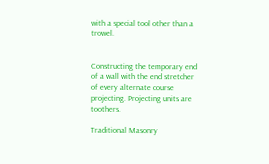with a special tool other than a trowel.


Constructing the temporary end of a wall with the end stretcher of every alternate course projecting. Projecting units are toothers.

Traditional Masonry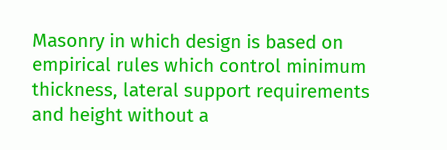Masonry in which design is based on empirical rules which control minimum thickness, lateral support requirements and height without a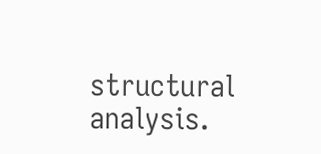structural analysis.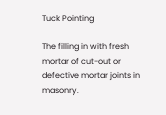Tuck Pointing

The filling in with fresh mortar of cut-out or defective mortar joints in masonry.